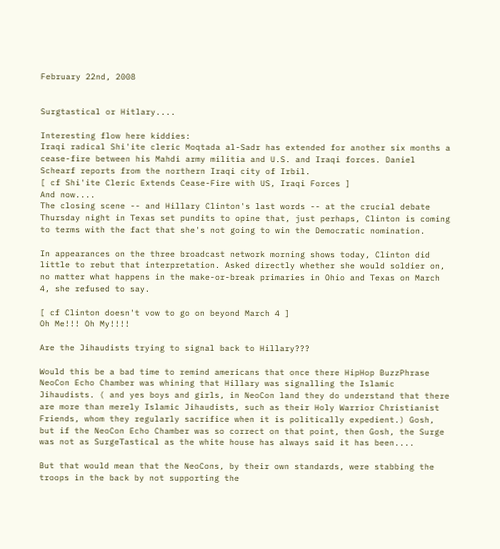February 22nd, 2008


Surgtastical or Hitlary....

Interesting flow here kiddies:
Iraqi radical Shi'ite cleric Moqtada al-Sadr has extended for another six months a cease-fire between his Mahdi army militia and U.S. and Iraqi forces. Daniel Schearf reports from the northern Iraqi city of Irbil.
[ cf Shi'ite Cleric Extends Cease-Fire with US, Iraqi Forces ]
And now....
The closing scene -- and Hillary Clinton's last words -- at the crucial debate Thursday night in Texas set pundits to opine that, just perhaps, Clinton is coming to terms with the fact that she's not going to win the Democratic nomination.

In appearances on the three broadcast network morning shows today, Clinton did little to rebut that interpretation. Asked directly whether she would soldier on, no matter what happens in the make-or-break primaries in Ohio and Texas on March 4, she refused to say.

[ cf Clinton doesn't vow to go on beyond March 4 ]
Oh Me!!! Oh My!!!!

Are the Jihaudists trying to signal back to Hillary???

Would this be a bad time to remind americans that once there HipHop BuzzPhrase NeoCon Echo Chamber was whining that Hillary was signalling the Islamic Jihaudists. ( and yes boys and girls, in NeoCon land they do understand that there are more than merely Islamic Jihaudists, such as their Holy Warrior Christianist Friends, whom they regularly sacrifice when it is politically expedient.) Gosh, but if the NeoCon Echo Chamber was so correct on that point, then Gosh, the Surge was not as SurgeTastical as the white house has always said it has been....

But that would mean that the NeoCons, by their own standards, were stabbing the troops in the back by not supporting the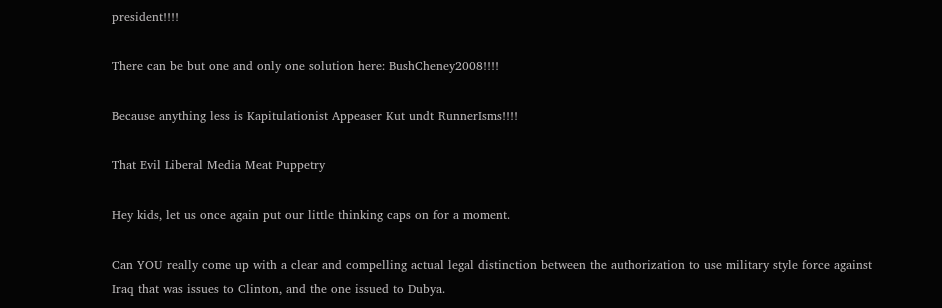president!!!!

There can be but one and only one solution here: BushCheney2008!!!!

Because anything less is Kapitulationist Appeaser Kut undt RunnerIsms!!!!

That Evil Liberal Media Meat Puppetry

Hey kids, let us once again put our little thinking caps on for a moment.

Can YOU really come up with a clear and compelling actual legal distinction between the authorization to use military style force against Iraq that was issues to Clinton, and the one issued to Dubya.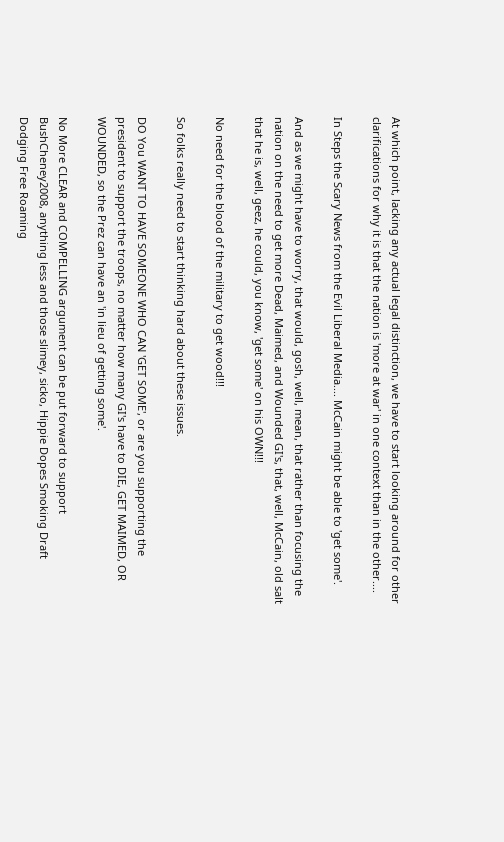At which point, lacking any actual legal distinction, we have to start looking around for other clarifications for why it is that the nation is 'more at war' in one context than in the other....

In Steps the Scary News from the Evil Liberal Media.... McCain might be able to 'get some'.

And as we might have to worry, that would, gosh, well, mean, that rather than focusing the nation on the need to get more Dead, Maimed, and Wounded GI's, that, well, McCain, old salt that he is, well, geez, he could, you know, 'get some' on his OWN!!!

No need for the blood of the military to get wood!!!

So folks really need to start thinking hard about these issues.

DO You WANT TO HAVE SOMEONE WHO CAN 'GET SOME', or are you supporting the president to support the troops, no matter how many GI's have to DIE, GET MAIMED, OR WOUNDED, so the Prez can have an 'in lieu of getting some'.

No More CLEAR and COMPELLING argument can be put forward to support BushCheney2008, anything less and those slimey, sicko, Hippie Dopes Smoking Draft Dodging Free Roaming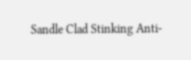Sandle Clad Stinking Anti-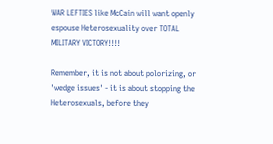WAR LEFTIES like McCain will want openly espouse Heterosexuality over TOTAL MILITARY VICTORY!!!!

Remember, it is not about polorizing, or 'wedge issues' - it is about stopping the Heterosexuals, before they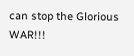can stop the Glorious WAR!!!